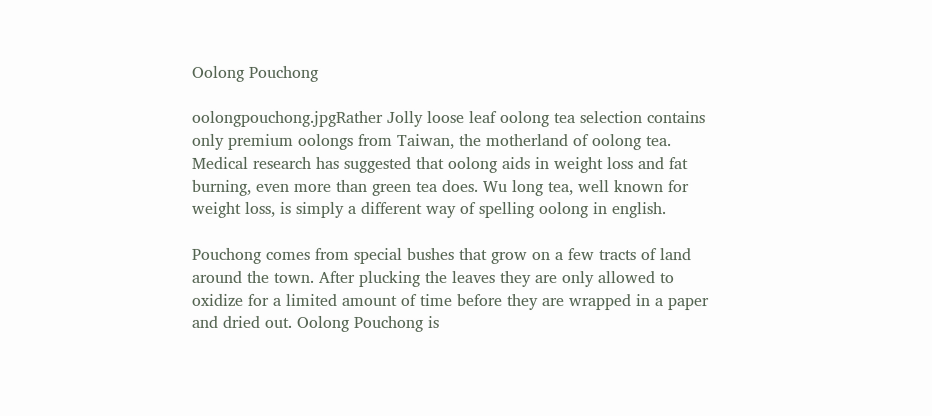Oolong Pouchong

oolongpouchong.jpgRather Jolly loose leaf oolong tea selection contains only premium oolongs from Taiwan, the motherland of oolong tea. Medical research has suggested that oolong aids in weight loss and fat burning, even more than green tea does. Wu long tea, well known for weight loss, is simply a different way of spelling oolong in english.

Pouchong comes from special bushes that grow on a few tracts of land around the town. After plucking the leaves they are only allowed to oxidize for a limited amount of time before they are wrapped in a paper and dried out. Oolong Pouchong is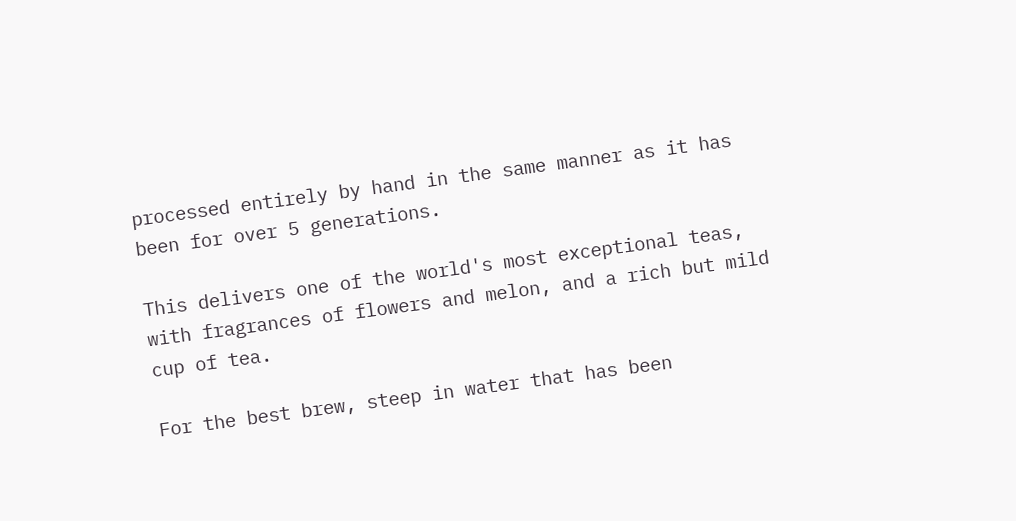processed entirely by hand in the same manner as it has been for over 5 generations.

This delivers one of the world's most exceptional teas, with fragrances of flowers and melon, and a rich but mild cup of tea.

For the best brew, steep in water that has been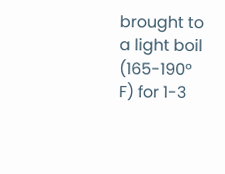brought to a light boil (165-190° F) for 1-3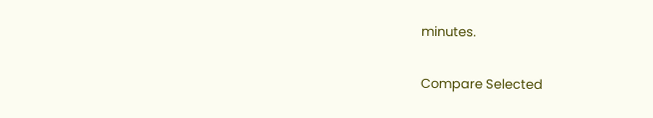minutes.

Compare Selected